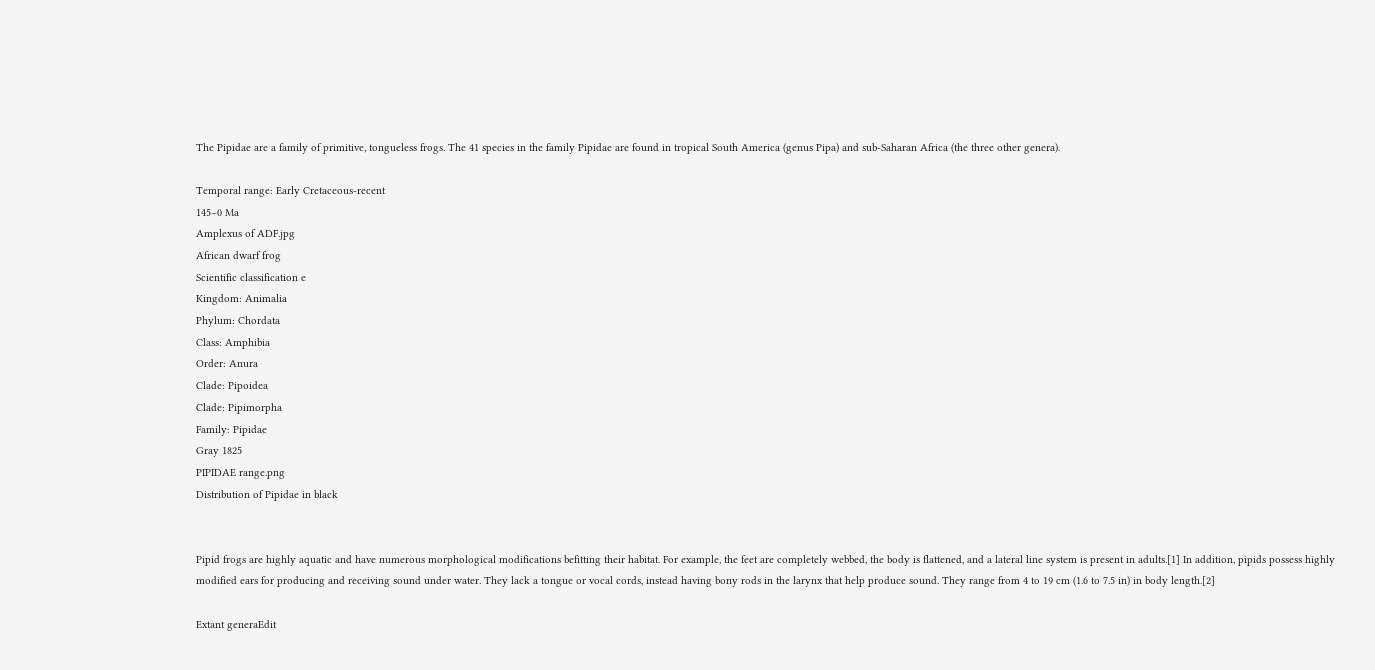The Pipidae are a family of primitive, tongueless frogs. The 41 species in the family Pipidae are found in tropical South America (genus Pipa) and sub-Saharan Africa (the three other genera).

Temporal range: Early Cretaceous-recent
145–0 Ma
Amplexus of ADF.jpg
African dwarf frog
Scientific classification e
Kingdom: Animalia
Phylum: Chordata
Class: Amphibia
Order: Anura
Clade: Pipoidea
Clade: Pipimorpha
Family: Pipidae
Gray 1825
PIPIDAE range.png
Distribution of Pipidae in black


Pipid frogs are highly aquatic and have numerous morphological modifications befitting their habitat. For example, the feet are completely webbed, the body is flattened, and a lateral line system is present in adults.[1] In addition, pipids possess highly modified ears for producing and receiving sound under water. They lack a tongue or vocal cords, instead having bony rods in the larynx that help produce sound. They range from 4 to 19 cm (1.6 to 7.5 in) in body length.[2]

Extant generaEdit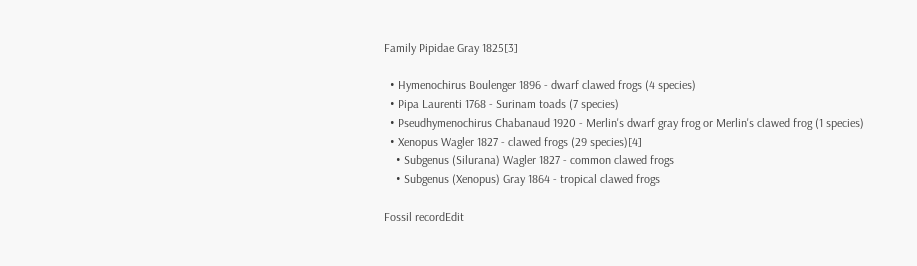Family Pipidae Gray 1825[3]

  • Hymenochirus Boulenger 1896 - dwarf clawed frogs (4 species)
  • Pipa Laurenti 1768 - Surinam toads (7 species)
  • Pseudhymenochirus Chabanaud 1920 - Merlin's dwarf gray frog or Merlin's clawed frog (1 species)
  • Xenopus Wagler 1827 - clawed frogs (29 species)[4]
    • Subgenus (Silurana) Wagler 1827 - common clawed frogs
    • Subgenus (Xenopus) Gray 1864 - tropical clawed frogs

Fossil recordEdit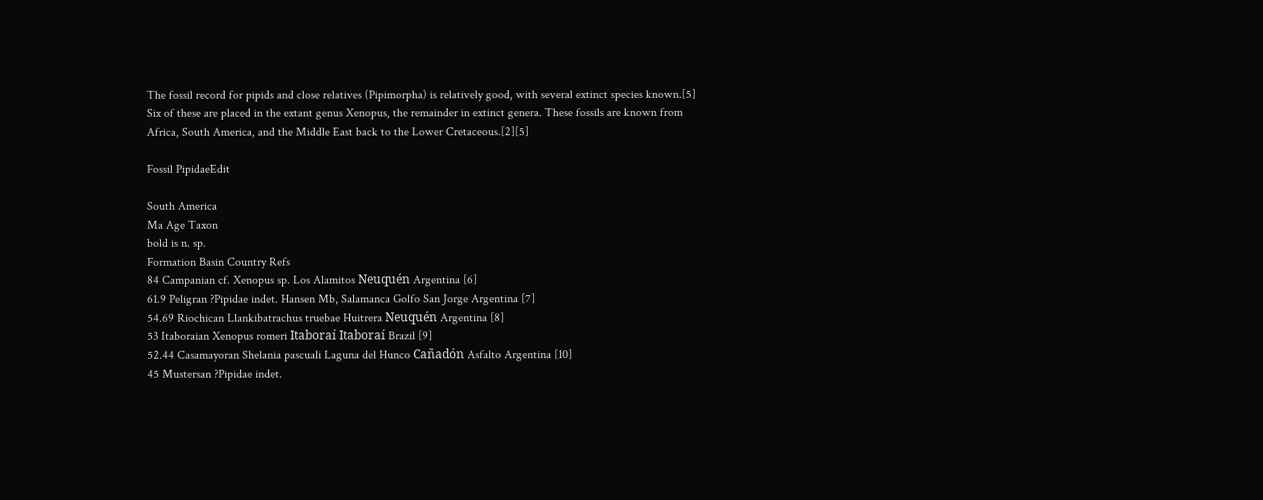The fossil record for pipids and close relatives (Pipimorpha) is relatively good, with several extinct species known.[5] Six of these are placed in the extant genus Xenopus, the remainder in extinct genera. These fossils are known from Africa, South America, and the Middle East back to the Lower Cretaceous.[2][5]

Fossil PipidaeEdit

South America
Ma Age Taxon
bold is n. sp.
Formation Basin Country Refs
84 Campanian cf. Xenopus sp. Los Alamitos Neuquén Argentina [6]
61.9 Peligran ?Pipidae indet. Hansen Mb, Salamanca Golfo San Jorge Argentina [7]
54.69 Riochican Llankibatrachus truebae Huitrera Neuquén Argentina [8]
53 Itaboraian Xenopus romeri Itaboraí Itaboraí Brazil [9]
52.44 Casamayoran Shelania pascuali Laguna del Hunco Cañadón Asfalto Argentina [10]
45 Mustersan ?Pipidae indet.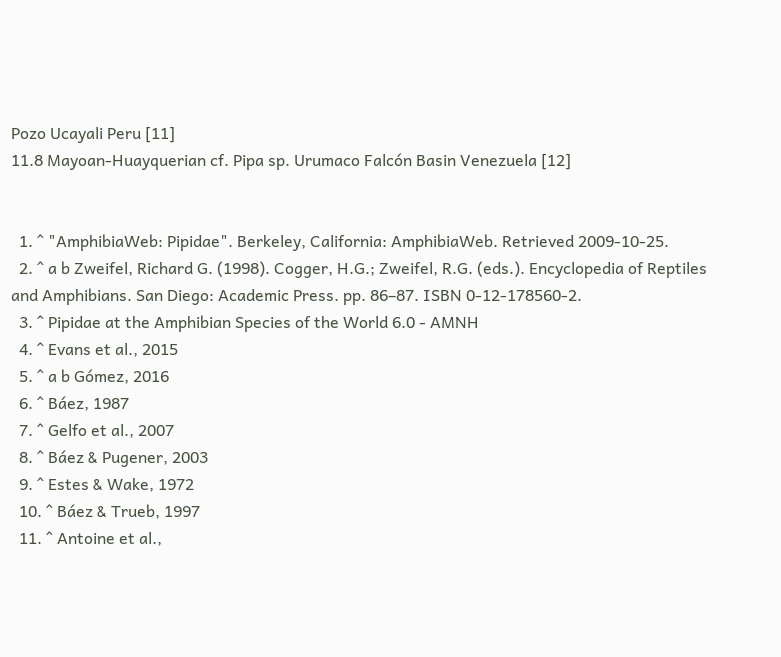Pozo Ucayali Peru [11]
11.8 Mayoan-Huayquerian cf. Pipa sp. Urumaco Falcón Basin Venezuela [12]


  1. ^ "AmphibiaWeb: Pipidae". Berkeley, California: AmphibiaWeb. Retrieved 2009-10-25.
  2. ^ a b Zweifel, Richard G. (1998). Cogger, H.G.; Zweifel, R.G. (eds.). Encyclopedia of Reptiles and Amphibians. San Diego: Academic Press. pp. 86–87. ISBN 0-12-178560-2.
  3. ^ Pipidae at the Amphibian Species of the World 6.0 - AMNH
  4. ^ Evans et al., 2015
  5. ^ a b Gómez, 2016
  6. ^ Báez, 1987
  7. ^ Gelfo et al., 2007
  8. ^ Báez & Pugener, 2003
  9. ^ Estes & Wake, 1972
  10. ^ Báez & Trueb, 1997
  11. ^ Antoine et al.,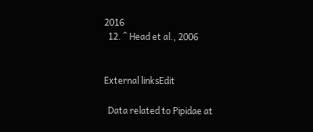2016
  12. ^ Head et al., 2006


External linksEdit

  Data related to Pipidae at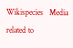Wikispecies   Media related to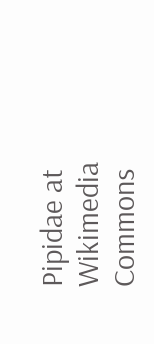Pipidae at Wikimedia Commons